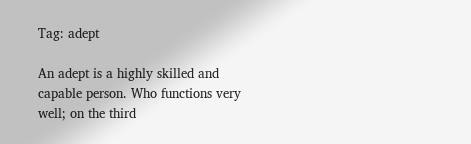Tag: adept

An adept is a highly skilled and capable person. Who functions very well; on the third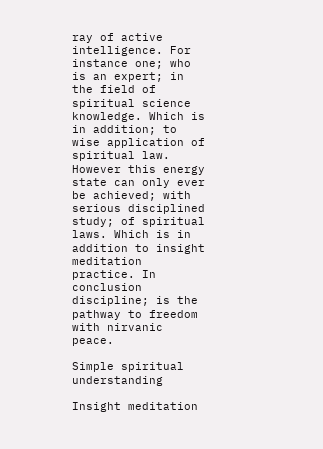ray of active intelligence. For instance one; who is an expert; in the field of spiritual science knowledge. Which is in addition; to wise application of spiritual law. However this energy state can only ever be achieved; with serious disciplined study; of spiritual laws. Which is in addition to insight meditation practice. In conclusion discipline; is the pathway to freedom with nirvanic peace.

Simple spiritual understanding

Insight meditation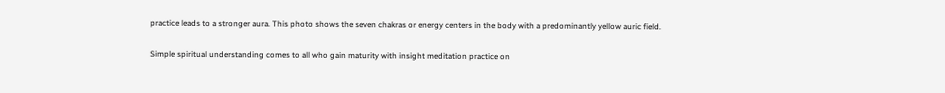practice leads to a stronger aura. This photo shows the seven chakras or energy centers in the body with a predominantly yellow auric field.

Simple spiritual understanding comes to all who gain maturity with insight meditation practice on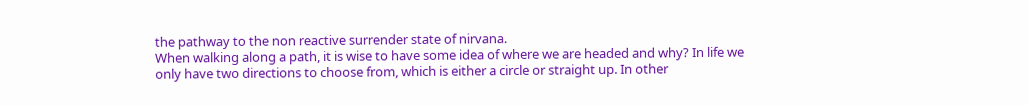the pathway to the non reactive surrender state of nirvana.
When walking along a path, it is wise to have some idea of where we are headed and why? In life we only have two directions to choose from, which is either a circle or straight up. In other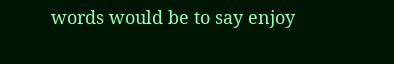words would be to say enjoy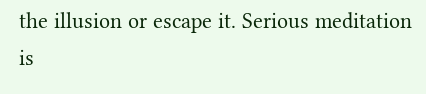the illusion or escape it. Serious meditation is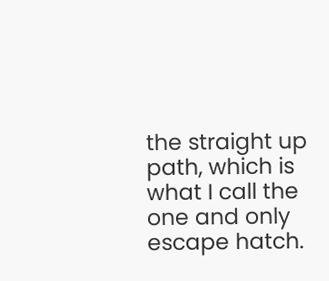the straight up path, which is what I call the one and only escape hatch.